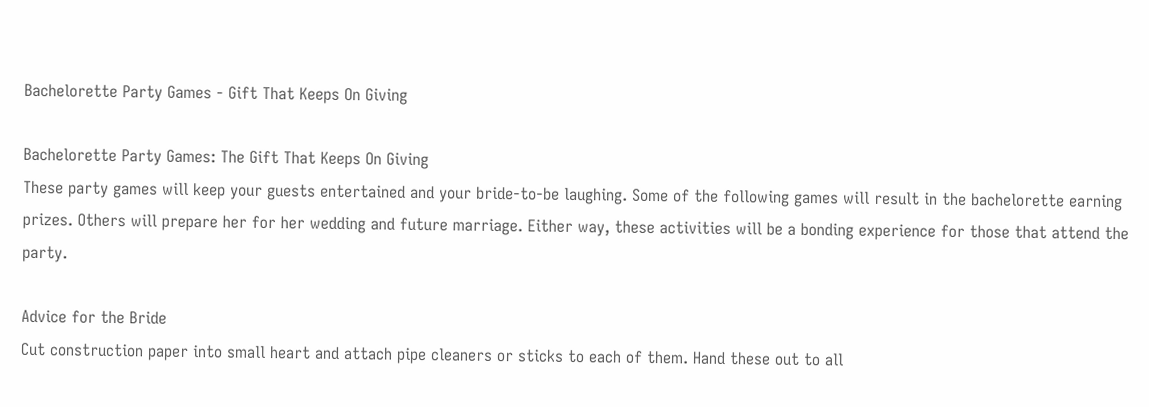Bachelorette Party Games - Gift That Keeps On Giving

Bachelorette Party Games: The Gift That Keeps On Giving
These party games will keep your guests entertained and your bride-to-be laughing. Some of the following games will result in the bachelorette earning prizes. Others will prepare her for her wedding and future marriage. Either way, these activities will be a bonding experience for those that attend the party.

Advice for the Bride
Cut construction paper into small heart and attach pipe cleaners or sticks to each of them. Hand these out to all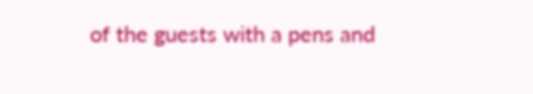of the guests with a pens and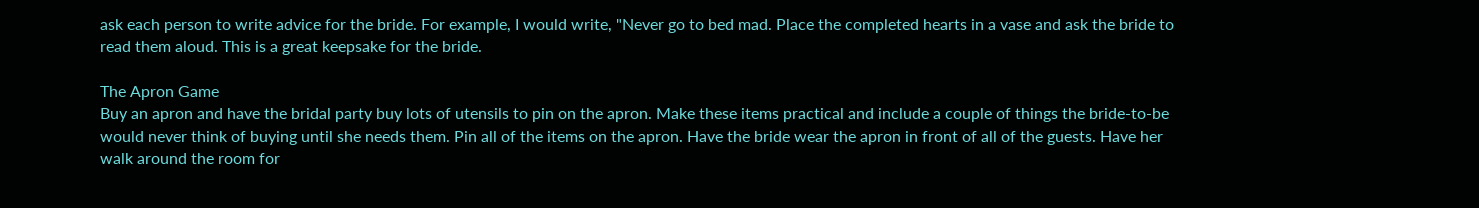ask each person to write advice for the bride. For example, I would write, "Never go to bed mad. Place the completed hearts in a vase and ask the bride to read them aloud. This is a great keepsake for the bride.

The Apron Game
Buy an apron and have the bridal party buy lots of utensils to pin on the apron. Make these items practical and include a couple of things the bride-to-be would never think of buying until she needs them. Pin all of the items on the apron. Have the bride wear the apron in front of all of the guests. Have her walk around the room for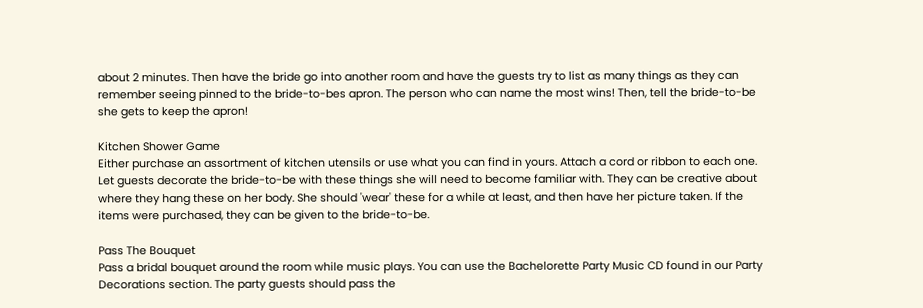about 2 minutes. Then have the bride go into another room and have the guests try to list as many things as they can remember seeing pinned to the bride-to-bes apron. The person who can name the most wins! Then, tell the bride-to-be she gets to keep the apron!

Kitchen Shower Game
Either purchase an assortment of kitchen utensils or use what you can find in yours. Attach a cord or ribbon to each one. Let guests decorate the bride-to-be with these things she will need to become familiar with. They can be creative about where they hang these on her body. She should 'wear' these for a while at least, and then have her picture taken. If the items were purchased, they can be given to the bride-to-be.

Pass The Bouquet
Pass a bridal bouquet around the room while music plays. You can use the Bachelorette Party Music CD found in our Party Decorations section. The party guests should pass the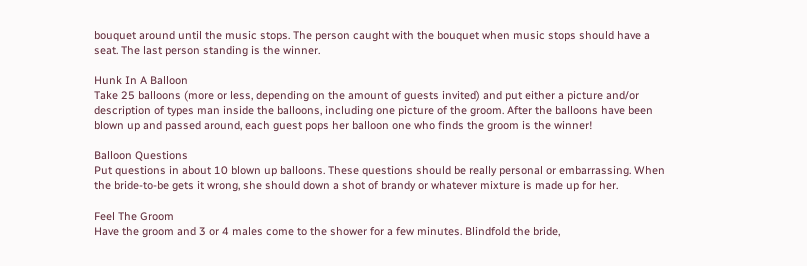bouquet around until the music stops. The person caught with the bouquet when music stops should have a seat. The last person standing is the winner.

Hunk In A Balloon
Take 25 balloons (more or less, depending on the amount of guests invited) and put either a picture and/or description of types man inside the balloons, including one picture of the groom. After the balloons have been blown up and passed around, each guest pops her balloon one who finds the groom is the winner!

Balloon Questions
Put questions in about 10 blown up balloons. These questions should be really personal or embarrassing. When the bride-to-be gets it wrong, she should down a shot of brandy or whatever mixture is made up for her.

Feel The Groom
Have the groom and 3 or 4 males come to the shower for a few minutes. Blindfold the bride,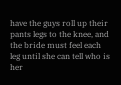have the guys roll up their pants legs to the knee, and the bride must feel each leg until she can tell who is her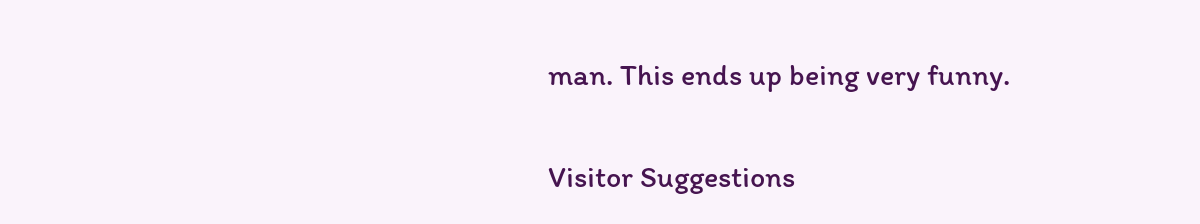man. This ends up being very funny.

Visitor Suggestions